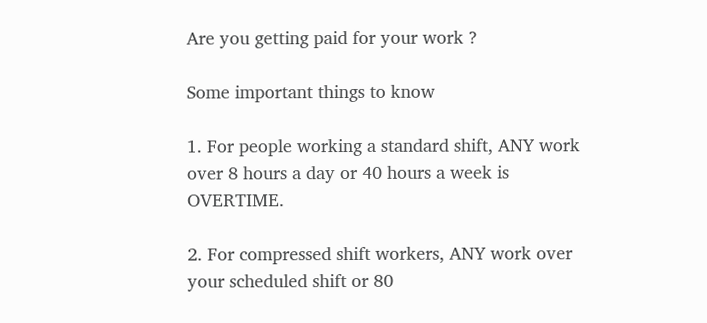Are you getting paid for your work ?

Some important things to know

1. For people working a standard shift, ANY work over 8 hours a day or 40 hours a week is OVERTIME.

2. For compressed shift workers, ANY work over your scheduled shift or 80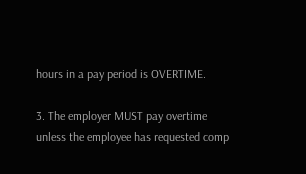hours in a pay period is OVERTIME.

3. The employer MUST pay overtime unless the employee has requested comp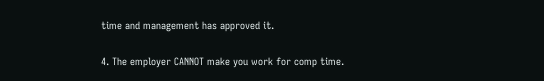time and management has approved it.

4. The employer CANNOT make you work for comp time.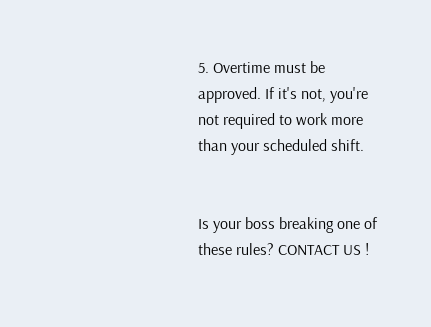5. Overtime must be approved. If it's not, you're not required to work more than your scheduled shift.


Is your boss breaking one of these rules? CONTACT US !